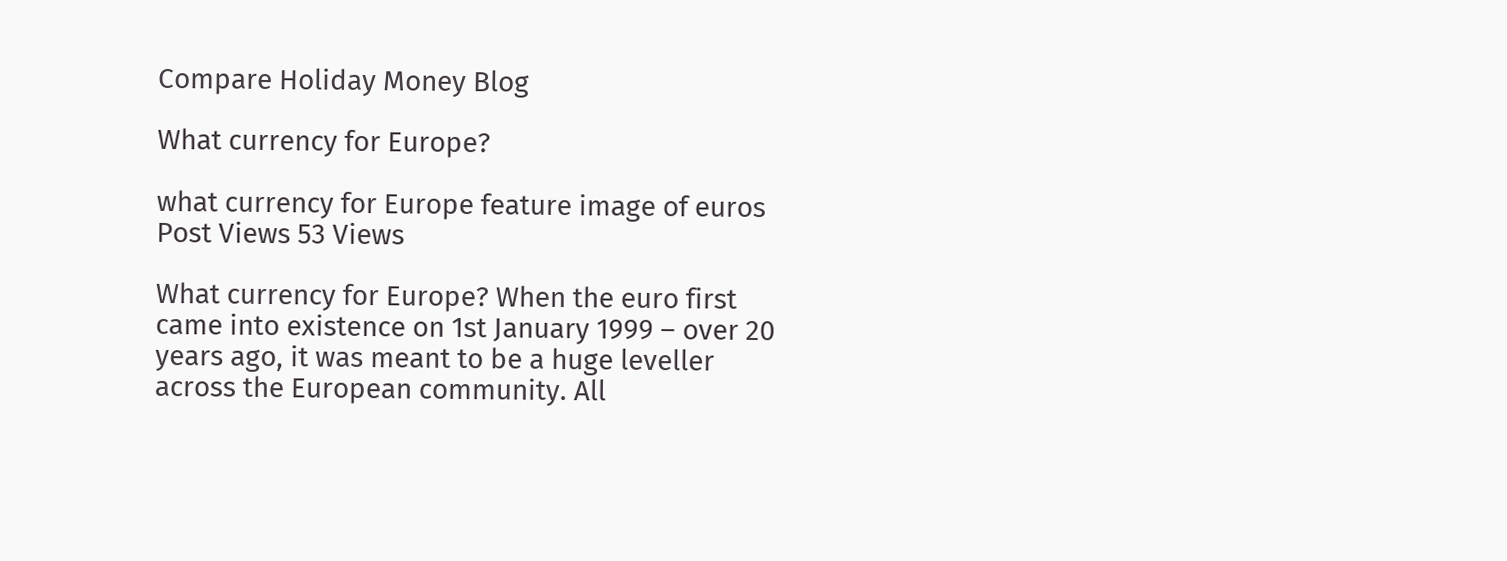Compare Holiday Money Blog

What currency for Europe?

what currency for Europe feature image of euros
Post Views 53 Views

What currency for Europe? When the euro first came into existence on 1st January 1999 – over 20 years ago, it was meant to be a huge leveller across the European community. All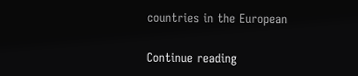countries in the European

Continue reading